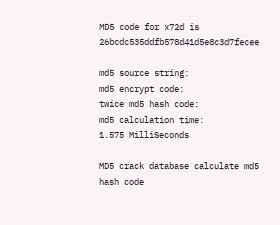MD5 code for x72d is 26bcdc535ddfb578d41d5e8c3d7fecee

md5 source string:
md5 encrypt code:
twice md5 hash code:
md5 calculation time:
1.575 MilliSeconds

MD5 crack database calculate md5 hash code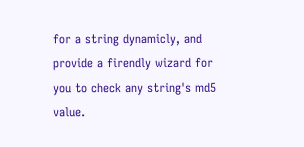for a string dynamicly, and provide a firendly wizard for you to check any string's md5 value.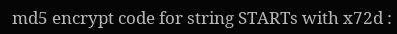md5 encrypt code for string STARTs with x72d :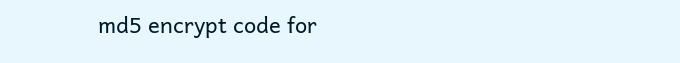md5 encrypt code for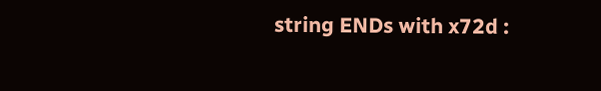string ENDs with x72d :